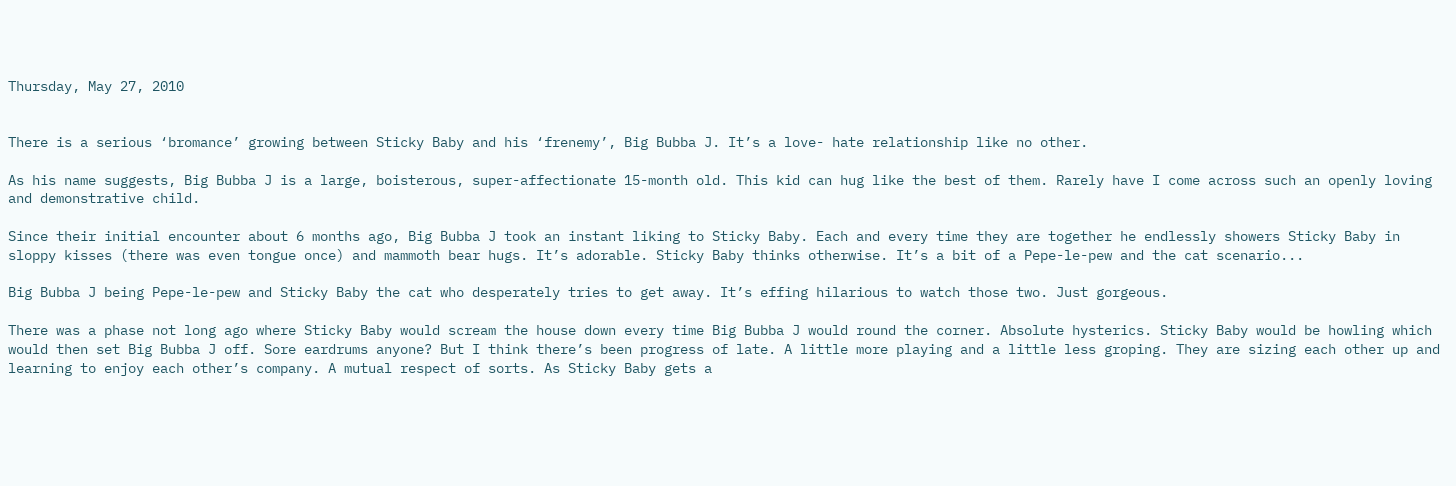Thursday, May 27, 2010


There is a serious ‘bromance’ growing between Sticky Baby and his ‘frenemy’, Big Bubba J. It’s a love- hate relationship like no other.

As his name suggests, Big Bubba J is a large, boisterous, super-affectionate 15-month old. This kid can hug like the best of them. Rarely have I come across such an openly loving and demonstrative child.

Since their initial encounter about 6 months ago, Big Bubba J took an instant liking to Sticky Baby. Each and every time they are together he endlessly showers Sticky Baby in sloppy kisses (there was even tongue once) and mammoth bear hugs. It’s adorable. Sticky Baby thinks otherwise. It’s a bit of a Pepe-le-pew and the cat scenario...

Big Bubba J being Pepe-le-pew and Sticky Baby the cat who desperately tries to get away. It’s effing hilarious to watch those two. Just gorgeous.

There was a phase not long ago where Sticky Baby would scream the house down every time Big Bubba J would round the corner. Absolute hysterics. Sticky Baby would be howling which would then set Big Bubba J off. Sore eardrums anyone? But I think there’s been progress of late. A little more playing and a little less groping. They are sizing each other up and learning to enjoy each other’s company. A mutual respect of sorts. As Sticky Baby gets a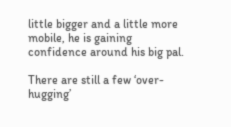little bigger and a little more mobile, he is gaining confidence around his big pal.

There are still a few ‘over-hugging’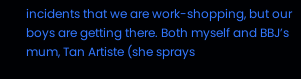incidents that we are work-shopping, but our boys are getting there. Both myself and BBJ’s mum, Tan Artiste (she sprays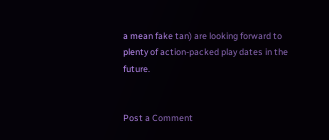a mean fake tan) are looking forward to plenty of action-packed play dates in the future.


Post a Comment